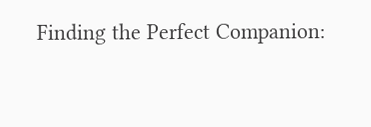Finding the Perfect Companion: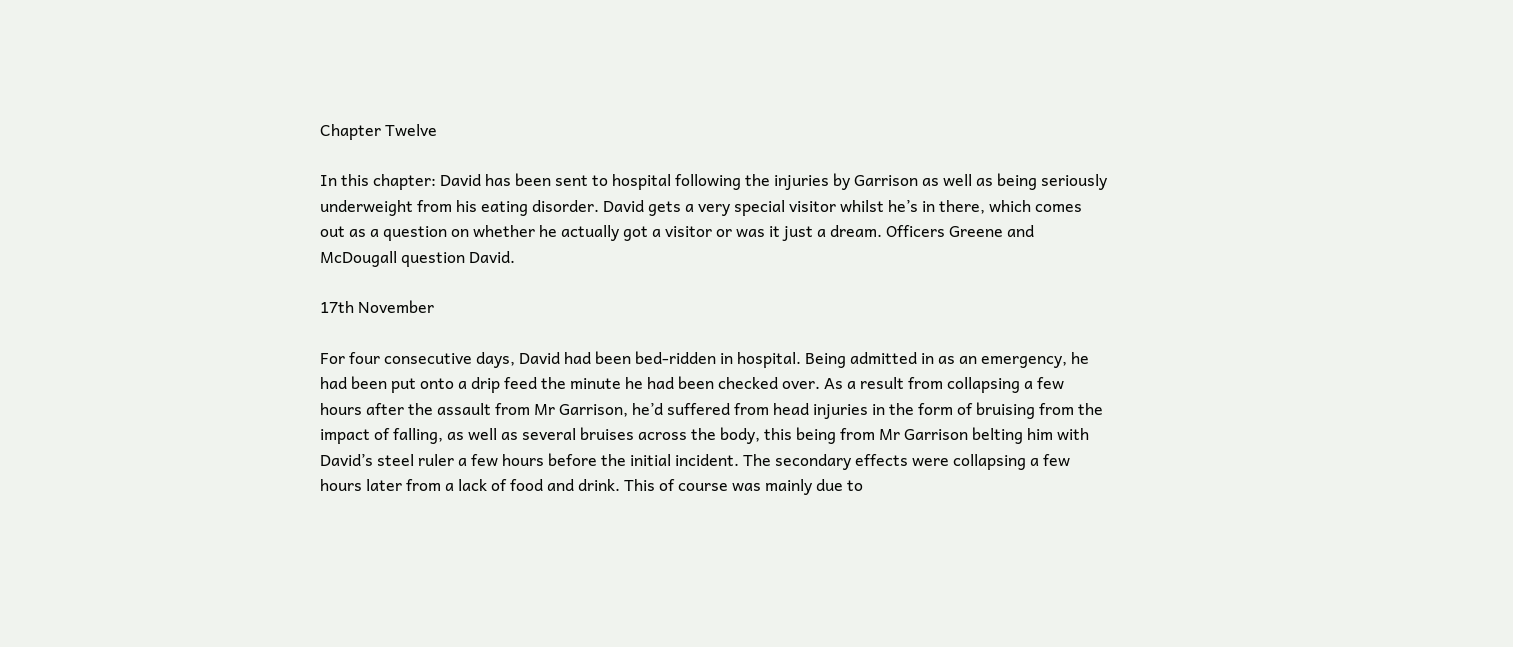Chapter Twelve

In this chapter: David has been sent to hospital following the injuries by Garrison as well as being seriously underweight from his eating disorder. David gets a very special visitor whilst he’s in there, which comes out as a question on whether he actually got a visitor or was it just a dream. Officers Greene and McDougall question David.

17th November

For four consecutive days, David had been bed-ridden in hospital. Being admitted in as an emergency, he had been put onto a drip feed the minute he had been checked over. As a result from collapsing a few hours after the assault from Mr Garrison, he’d suffered from head injuries in the form of bruising from the impact of falling, as well as several bruises across the body, this being from Mr Garrison belting him with David’s steel ruler a few hours before the initial incident. The secondary effects were collapsing a few hours later from a lack of food and drink. This of course was mainly due to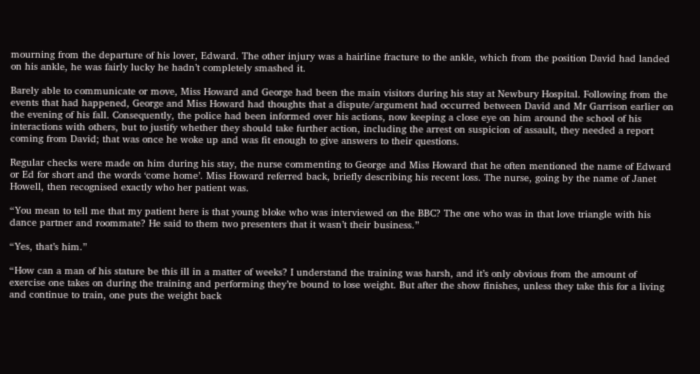mourning from the departure of his lover, Edward. The other injury was a hairline fracture to the ankle, which from the position David had landed on his ankle, he was fairly lucky he hadn’t completely smashed it.

Barely able to communicate or move, Miss Howard and George had been the main visitors during his stay at Newbury Hospital. Following from the events that had happened, George and Miss Howard had thoughts that a dispute/argument had occurred between David and Mr Garrison earlier on the evening of his fall. Consequently, the police had been informed over his actions, now keeping a close eye on him around the school of his interactions with others, but to justify whether they should take further action, including the arrest on suspicion of assault, they needed a report coming from David; that was once he woke up and was fit enough to give answers to their questions.

Regular checks were made on him during his stay, the nurse commenting to George and Miss Howard that he often mentioned the name of Edward or Ed for short and the words ‘come home’. Miss Howard referred back, briefly describing his recent loss. The nurse, going by the name of Janet Howell, then recognised exactly who her patient was.

“You mean to tell me that my patient here is that young bloke who was interviewed on the BBC? The one who was in that love triangle with his dance partner and roommate? He said to them two presenters that it wasn’t their business.”

“Yes, that’s him.”

“How can a man of his stature be this ill in a matter of weeks? I understand the training was harsh, and it’s only obvious from the amount of exercise one takes on during the training and performing they’re bound to lose weight. But after the show finishes, unless they take this for a living and continue to train, one puts the weight back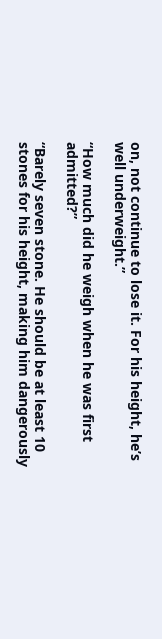on, not continue to lose it. For his height, he’s well underweight.”

“How much did he weigh when he was first admitted?”

“Barely seven stone. He should be at least 10 stones for his height, making him dangerously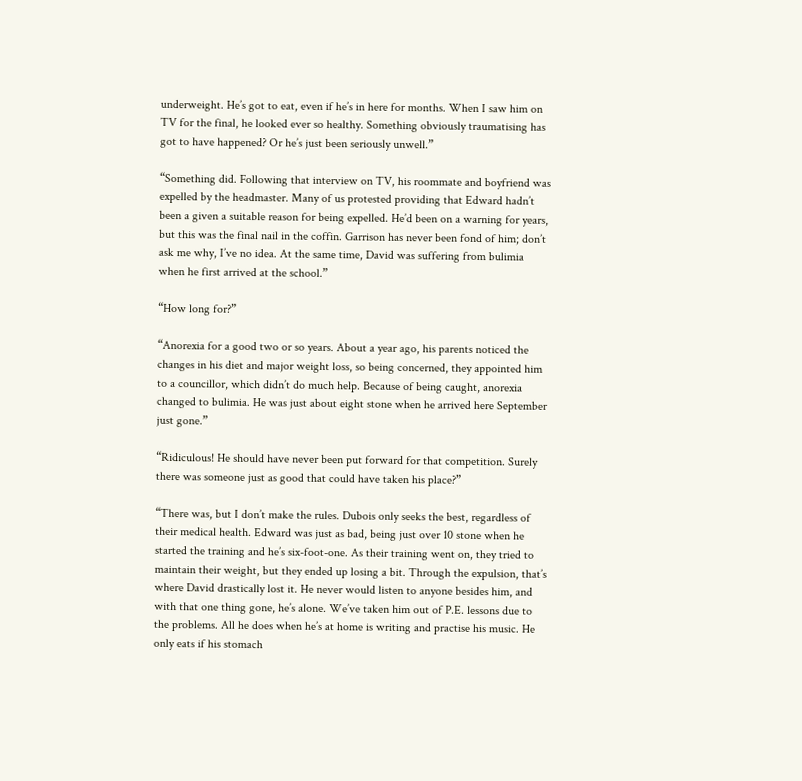underweight. He’s got to eat, even if he’s in here for months. When I saw him on TV for the final, he looked ever so healthy. Something obviously traumatising has got to have happened? Or he’s just been seriously unwell.”

“Something did. Following that interview on TV, his roommate and boyfriend was expelled by the headmaster. Many of us protested providing that Edward hadn’t been a given a suitable reason for being expelled. He’d been on a warning for years, but this was the final nail in the coffin. Garrison has never been fond of him; don’t ask me why, I’ve no idea. At the same time, David was suffering from bulimia when he first arrived at the school.”

“How long for?”

“Anorexia for a good two or so years. About a year ago, his parents noticed the changes in his diet and major weight loss, so being concerned, they appointed him to a councillor, which didn’t do much help. Because of being caught, anorexia changed to bulimia. He was just about eight stone when he arrived here September just gone.”

“Ridiculous! He should have never been put forward for that competition. Surely there was someone just as good that could have taken his place?”

“There was, but I don’t make the rules. Dubois only seeks the best, regardless of their medical health. Edward was just as bad, being just over 10 stone when he started the training and he’s six-foot-one. As their training went on, they tried to maintain their weight, but they ended up losing a bit. Through the expulsion, that’s where David drastically lost it. He never would listen to anyone besides him, and with that one thing gone, he’s alone. We’ve taken him out of P.E. lessons due to the problems. All he does when he’s at home is writing and practise his music. He only eats if his stomach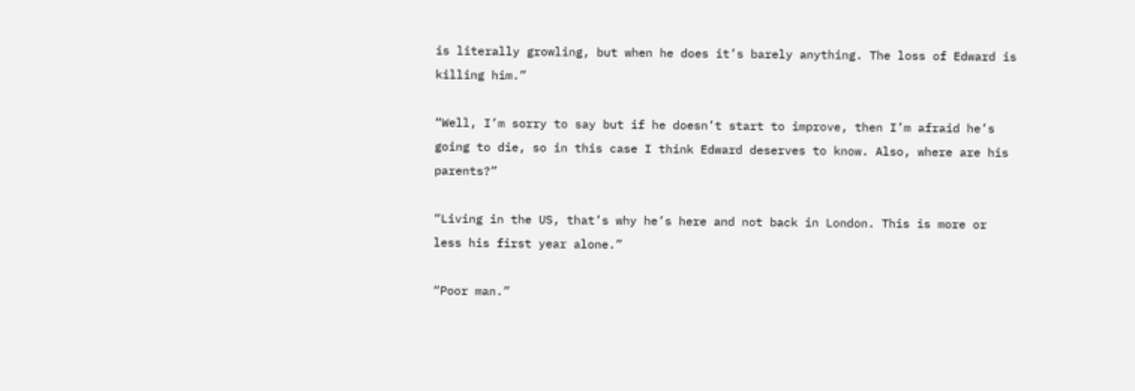is literally growling, but when he does it’s barely anything. The loss of Edward is killing him.”

“Well, I’m sorry to say but if he doesn’t start to improve, then I’m afraid he’s going to die, so in this case I think Edward deserves to know. Also, where are his parents?”

“Living in the US, that’s why he’s here and not back in London. This is more or less his first year alone.”

“Poor man.”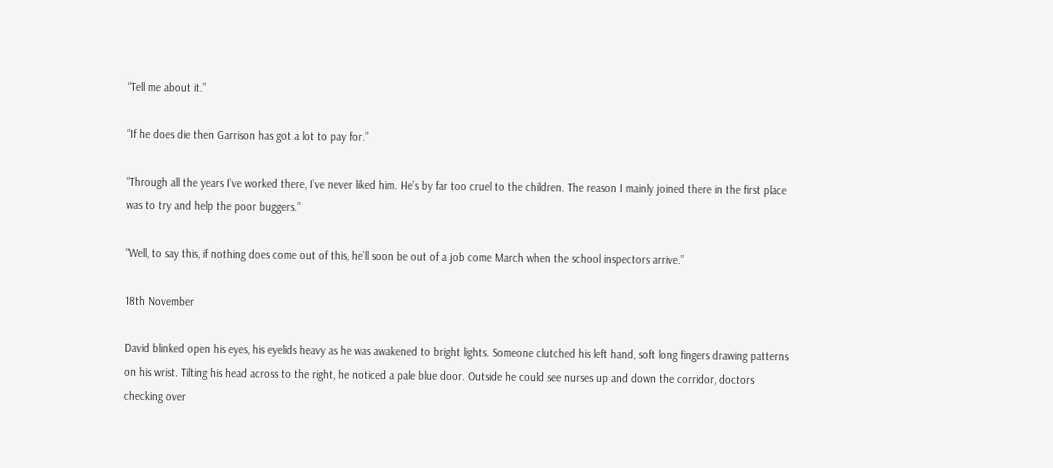“Tell me about it.”

“If he does die then Garrison has got a lot to pay for.”

“Through all the years I’ve worked there, I’ve never liked him. He’s by far too cruel to the children. The reason I mainly joined there in the first place was to try and help the poor buggers.”

“Well, to say this, if nothing does come out of this, he’ll soon be out of a job come March when the school inspectors arrive.”

18th November

David blinked open his eyes, his eyelids heavy as he was awakened to bright lights. Someone clutched his left hand, soft long fingers drawing patterns on his wrist. Tilting his head across to the right, he noticed a pale blue door. Outside he could see nurses up and down the corridor, doctors checking over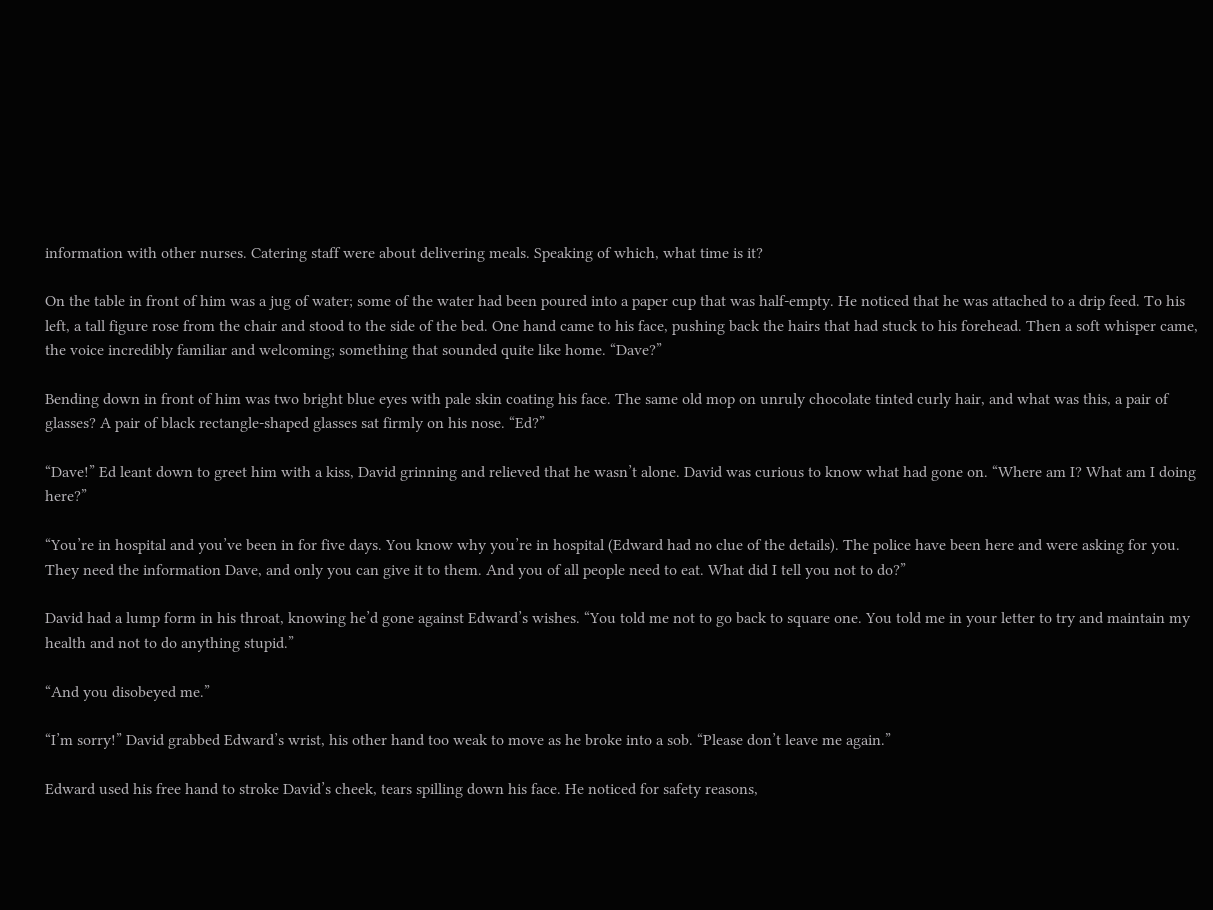information with other nurses. Catering staff were about delivering meals. Speaking of which, what time is it?

On the table in front of him was a jug of water; some of the water had been poured into a paper cup that was half-empty. He noticed that he was attached to a drip feed. To his left, a tall figure rose from the chair and stood to the side of the bed. One hand came to his face, pushing back the hairs that had stuck to his forehead. Then a soft whisper came, the voice incredibly familiar and welcoming; something that sounded quite like home. “Dave?”

Bending down in front of him was two bright blue eyes with pale skin coating his face. The same old mop on unruly chocolate tinted curly hair, and what was this, a pair of glasses? A pair of black rectangle-shaped glasses sat firmly on his nose. “Ed?”

“Dave!” Ed leant down to greet him with a kiss, David grinning and relieved that he wasn’t alone. David was curious to know what had gone on. “Where am I? What am I doing here?”

“You’re in hospital and you’ve been in for five days. You know why you’re in hospital (Edward had no clue of the details). The police have been here and were asking for you. They need the information Dave, and only you can give it to them. And you of all people need to eat. What did I tell you not to do?”

David had a lump form in his throat, knowing he’d gone against Edward’s wishes. “You told me not to go back to square one. You told me in your letter to try and maintain my health and not to do anything stupid.”

“And you disobeyed me.”

“I’m sorry!” David grabbed Edward’s wrist, his other hand too weak to move as he broke into a sob. “Please don’t leave me again.”

Edward used his free hand to stroke David’s cheek, tears spilling down his face. He noticed for safety reasons,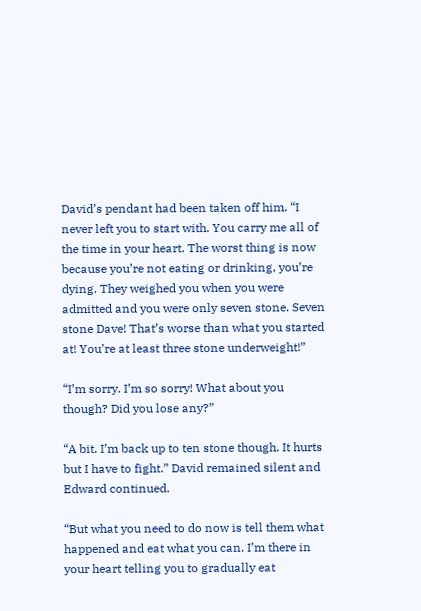David’s pendant had been taken off him. “I never left you to start with. You carry me all of the time in your heart. The worst thing is now because you’re not eating or drinking, you’re dying. They weighed you when you were admitted and you were only seven stone. Seven stone Dave! That’s worse than what you started at! You’re at least three stone underweight!”

“I’m sorry. I’m so sorry! What about you though? Did you lose any?”

“A bit. I’m back up to ten stone though. It hurts but I have to fight.” David remained silent and Edward continued.

“But what you need to do now is tell them what happened and eat what you can. I’m there in your heart telling you to gradually eat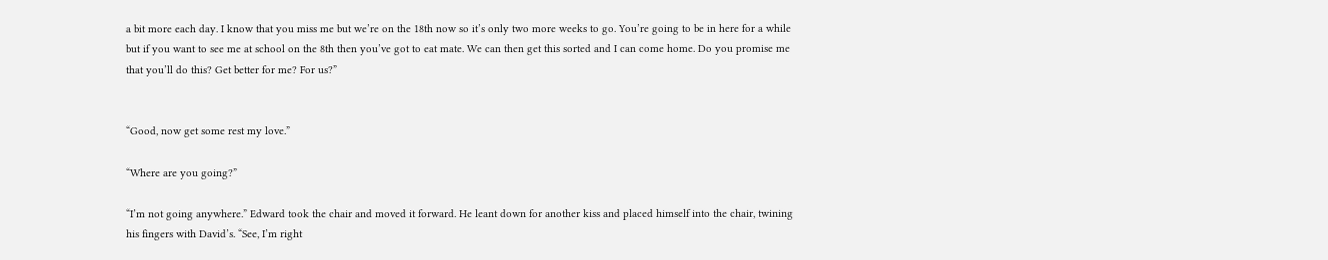a bit more each day. I know that you miss me but we’re on the 18th now so it’s only two more weeks to go. You’re going to be in here for a while but if you want to see me at school on the 8th then you’ve got to eat mate. We can then get this sorted and I can come home. Do you promise me that you’ll do this? Get better for me? For us?”


“Good, now get some rest my love.”

“Where are you going?”

“I’m not going anywhere.” Edward took the chair and moved it forward. He leant down for another kiss and placed himself into the chair, twining his fingers with David’s. “See, I’m right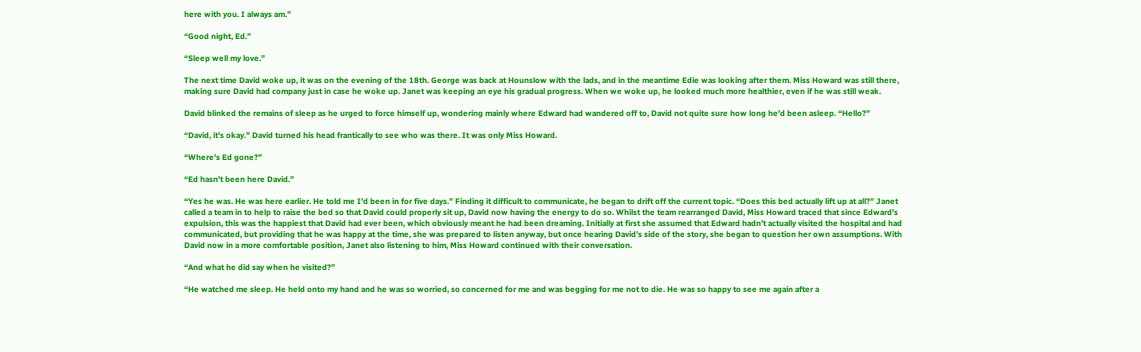here with you. I always am.”

“Good night, Ed.”

“Sleep well my love.”

The next time David woke up, it was on the evening of the 18th. George was back at Hounslow with the lads, and in the meantime Edie was looking after them. Miss Howard was still there, making sure David had company just in case he woke up. Janet was keeping an eye his gradual progress. When we woke up, he looked much more healthier, even if he was still weak.

David blinked the remains of sleep as he urged to force himself up, wondering mainly where Edward had wandered off to, David not quite sure how long he’d been asleep. “Hello?”

“David, it’s okay.” David turned his head frantically to see who was there. It was only Miss Howard.

“Where’s Ed gone?”

“Ed hasn’t been here David.”

“Yes he was. He was here earlier. He told me I’d been in for five days.” Finding it difficult to communicate, he began to drift off the current topic. “Does this bed actually lift up at all?” Janet called a team in to help to raise the bed so that David could properly sit up, David now having the energy to do so. Whilst the team rearranged David, Miss Howard traced that since Edward’s expulsion, this was the happiest that David had ever been, which obviously meant he had been dreaming. Initially at first she assumed that Edward hadn’t actually visited the hospital and had communicated, but providing that he was happy at the time, she was prepared to listen anyway, but once hearing David’s side of the story, she began to question her own assumptions. With David now in a more comfortable position, Janet also listening to him, Miss Howard continued with their conversation.

“And what he did say when he visited?”

“He watched me sleep. He held onto my hand and he was so worried, so concerned for me and was begging for me not to die. He was so happy to see me again after a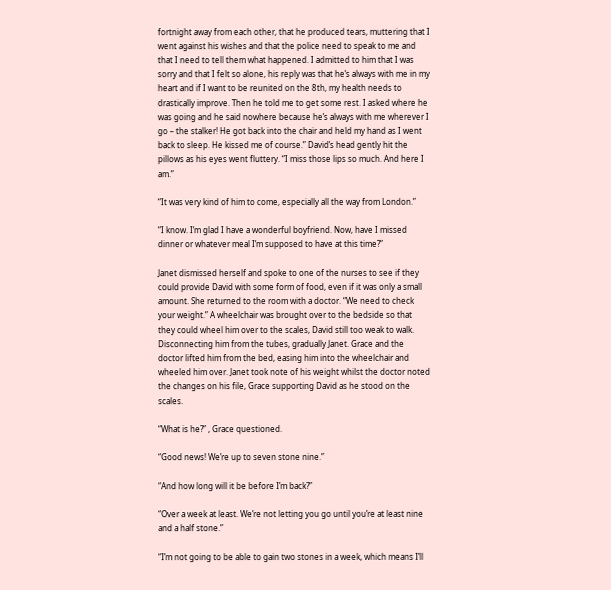fortnight away from each other, that he produced tears, muttering that I went against his wishes and that the police need to speak to me and that I need to tell them what happened. I admitted to him that I was sorry and that I felt so alone, his reply was that he’s always with me in my heart and if I want to be reunited on the 8th, my health needs to drastically improve. Then he told me to get some rest. I asked where he was going and he said nowhere because he’s always with me wherever I go – the stalker! He got back into the chair and held my hand as I went back to sleep. He kissed me of course.” David’s head gently hit the pillows as his eyes went fluttery. “I miss those lips so much. And here I am.”

“It was very kind of him to come, especially all the way from London.”

“I know. I’m glad I have a wonderful boyfriend. Now, have I missed dinner or whatever meal I’m supposed to have at this time?”

Janet dismissed herself and spoke to one of the nurses to see if they could provide David with some form of food, even if it was only a small amount. She returned to the room with a doctor. “We need to check your weight.” A wheelchair was brought over to the bedside so that they could wheel him over to the scales, David still too weak to walk. Disconnecting him from the tubes, gradually Janet. Grace and the doctor lifted him from the bed, easing him into the wheelchair and wheeled him over. Janet took note of his weight whilst the doctor noted the changes on his file, Grace supporting David as he stood on the scales.

“What is he?” , Grace questioned.

“Good news! We’re up to seven stone nine.”

“And how long will it be before I’m back?”

“Over a week at least. We’re not letting you go until you’re at least nine and a half stone.”

“I’m not going to be able to gain two stones in a week, which means I’ll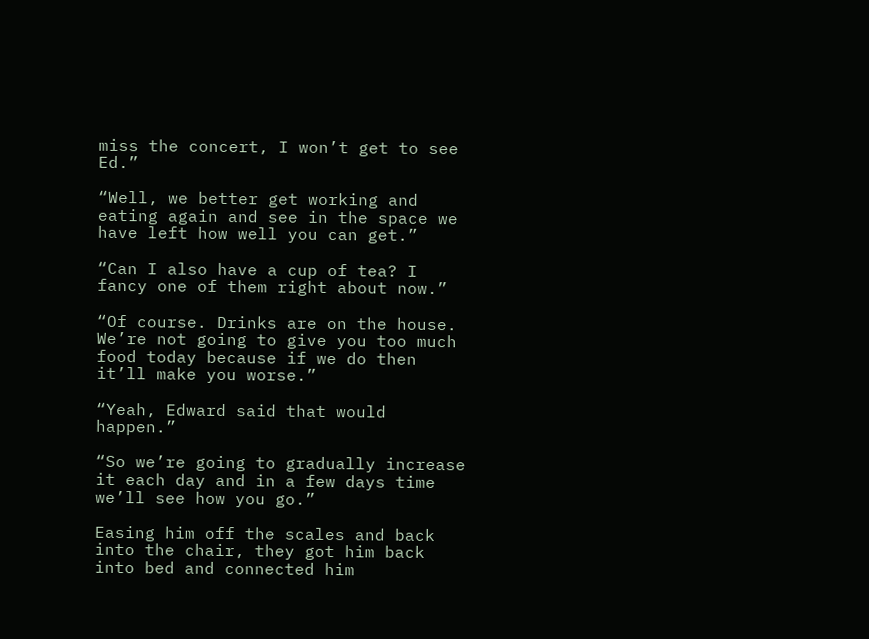miss the concert, I won’t get to see Ed.”

“Well, we better get working and eating again and see in the space we have left how well you can get.”

“Can I also have a cup of tea? I fancy one of them right about now.”

“Of course. Drinks are on the house. We’re not going to give you too much food today because if we do then it’ll make you worse.”

“Yeah, Edward said that would happen.”

“So we’re going to gradually increase it each day and in a few days time we’ll see how you go.”

Easing him off the scales and back into the chair, they got him back into bed and connected him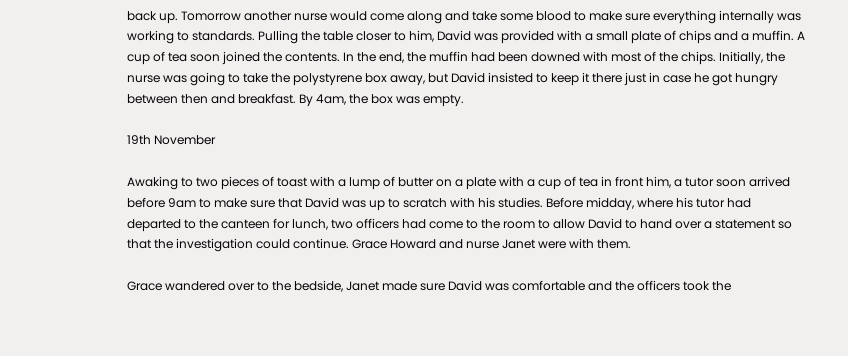back up. Tomorrow another nurse would come along and take some blood to make sure everything internally was working to standards. Pulling the table closer to him, David was provided with a small plate of chips and a muffin. A cup of tea soon joined the contents. In the end, the muffin had been downed with most of the chips. Initially, the nurse was going to take the polystyrene box away, but David insisted to keep it there just in case he got hungry between then and breakfast. By 4am, the box was empty.

19th November

Awaking to two pieces of toast with a lump of butter on a plate with a cup of tea in front him, a tutor soon arrived before 9am to make sure that David was up to scratch with his studies. Before midday, where his tutor had departed to the canteen for lunch, two officers had come to the room to allow David to hand over a statement so that the investigation could continue. Grace Howard and nurse Janet were with them.

Grace wandered over to the bedside, Janet made sure David was comfortable and the officers took the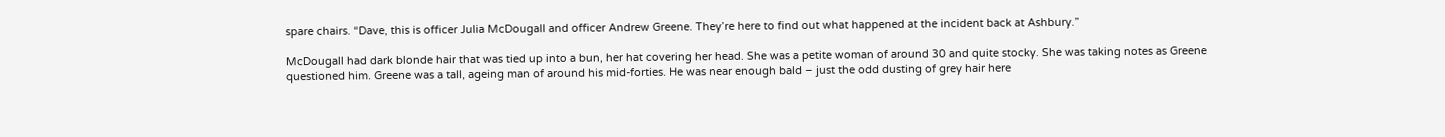spare chairs. “Dave, this is officer Julia McDougall and officer Andrew Greene. They’re here to find out what happened at the incident back at Ashbury.”

McDougall had dark blonde hair that was tied up into a bun, her hat covering her head. She was a petite woman of around 30 and quite stocky. She was taking notes as Greene questioned him. Greene was a tall, ageing man of around his mid-forties. He was near enough bald – just the odd dusting of grey hair here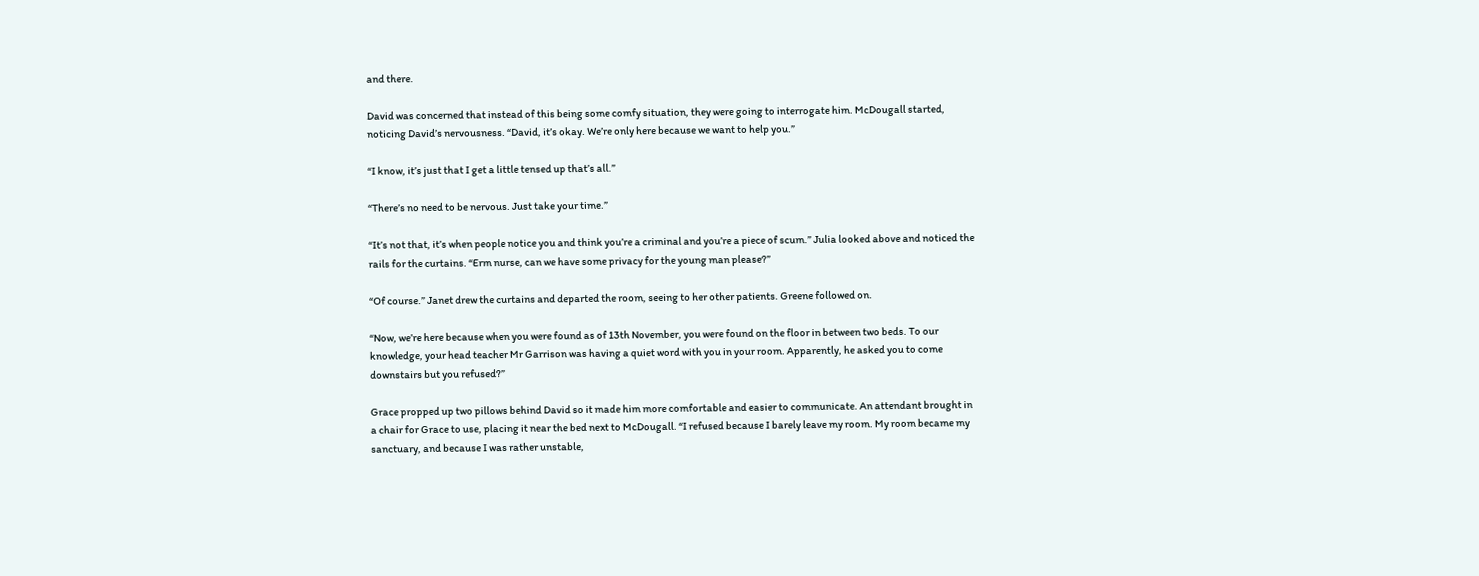and there.

David was concerned that instead of this being some comfy situation, they were going to interrogate him. McDougall started, noticing David’s nervousness. “David, it’s okay. We’re only here because we want to help you.”

“I know, it’s just that I get a little tensed up that’s all.”

“There’s no need to be nervous. Just take your time.”

“It’s not that, it’s when people notice you and think you’re a criminal and you’re a piece of scum.” Julia looked above and noticed the rails for the curtains. “Erm nurse, can we have some privacy for the young man please?”

“Of course.” Janet drew the curtains and departed the room, seeing to her other patients. Greene followed on.

“Now, we’re here because when you were found as of 13th November, you were found on the floor in between two beds. To our knowledge, your head teacher Mr Garrison was having a quiet word with you in your room. Apparently, he asked you to come downstairs but you refused?”

Grace propped up two pillows behind David so it made him more comfortable and easier to communicate. An attendant brought in a chair for Grace to use, placing it near the bed next to McDougall. “I refused because I barely leave my room. My room became my sanctuary, and because I was rather unstable,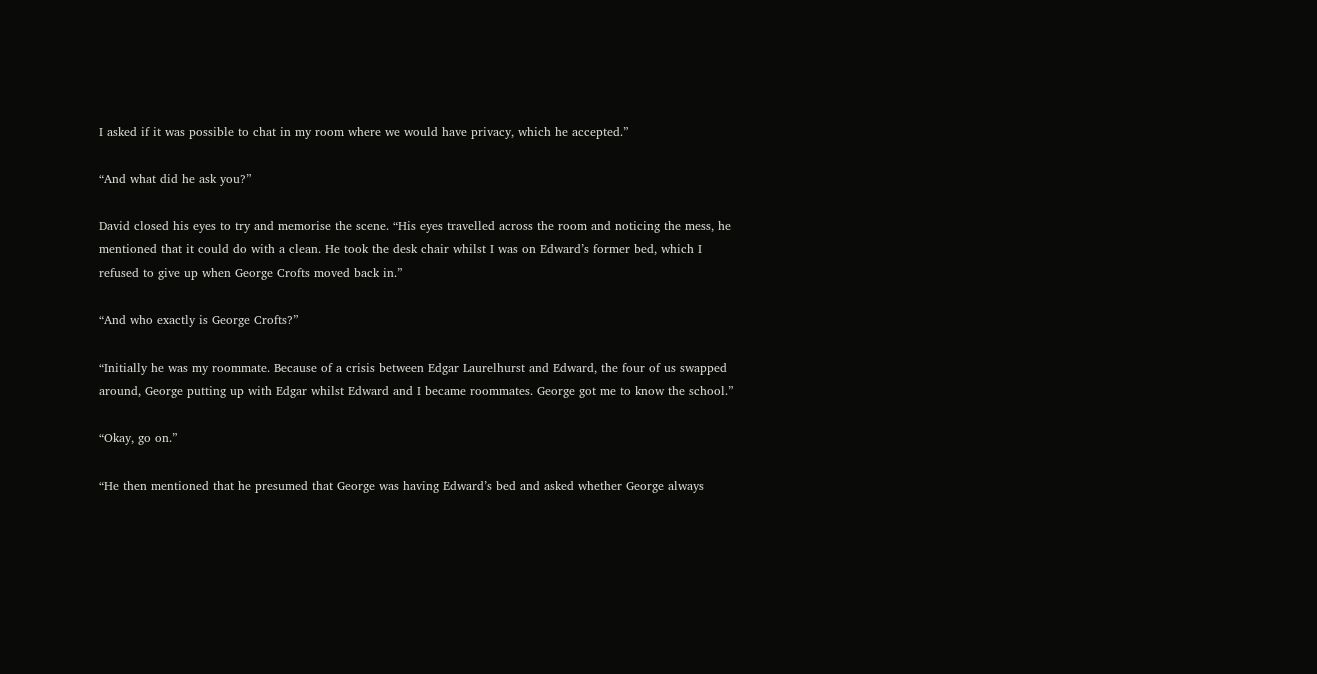I asked if it was possible to chat in my room where we would have privacy, which he accepted.”

“And what did he ask you?”

David closed his eyes to try and memorise the scene. “His eyes travelled across the room and noticing the mess, he mentioned that it could do with a clean. He took the desk chair whilst I was on Edward’s former bed, which I refused to give up when George Crofts moved back in.”

“And who exactly is George Crofts?”

“Initially he was my roommate. Because of a crisis between Edgar Laurelhurst and Edward, the four of us swapped around, George putting up with Edgar whilst Edward and I became roommates. George got me to know the school.”

“Okay, go on.”

“He then mentioned that he presumed that George was having Edward’s bed and asked whether George always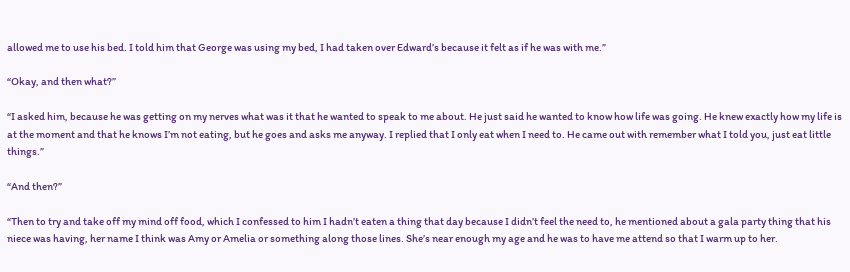allowed me to use his bed. I told him that George was using my bed, I had taken over Edward’s because it felt as if he was with me.”

“Okay, and then what?”

“I asked him, because he was getting on my nerves what was it that he wanted to speak to me about. He just said he wanted to know how life was going. He knew exactly how my life is at the moment and that he knows I’m not eating, but he goes and asks me anyway. I replied that I only eat when I need to. He came out with remember what I told you, just eat little things.”

“And then?”

“Then to try and take off my mind off food, which I confessed to him I hadn’t eaten a thing that day because I didn’t feel the need to, he mentioned about a gala party thing that his niece was having, her name I think was Amy or Amelia or something along those lines. She’s near enough my age and he was to have me attend so that I warm up to her.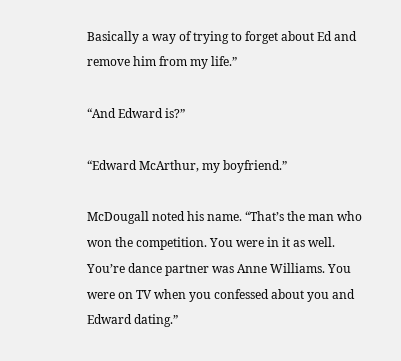Basically a way of trying to forget about Ed and remove him from my life.”

“And Edward is?”

“Edward McArthur, my boyfriend.”

McDougall noted his name. “That’s the man who won the competition. You were in it as well. You’re dance partner was Anne Williams. You were on TV when you confessed about you and Edward dating.”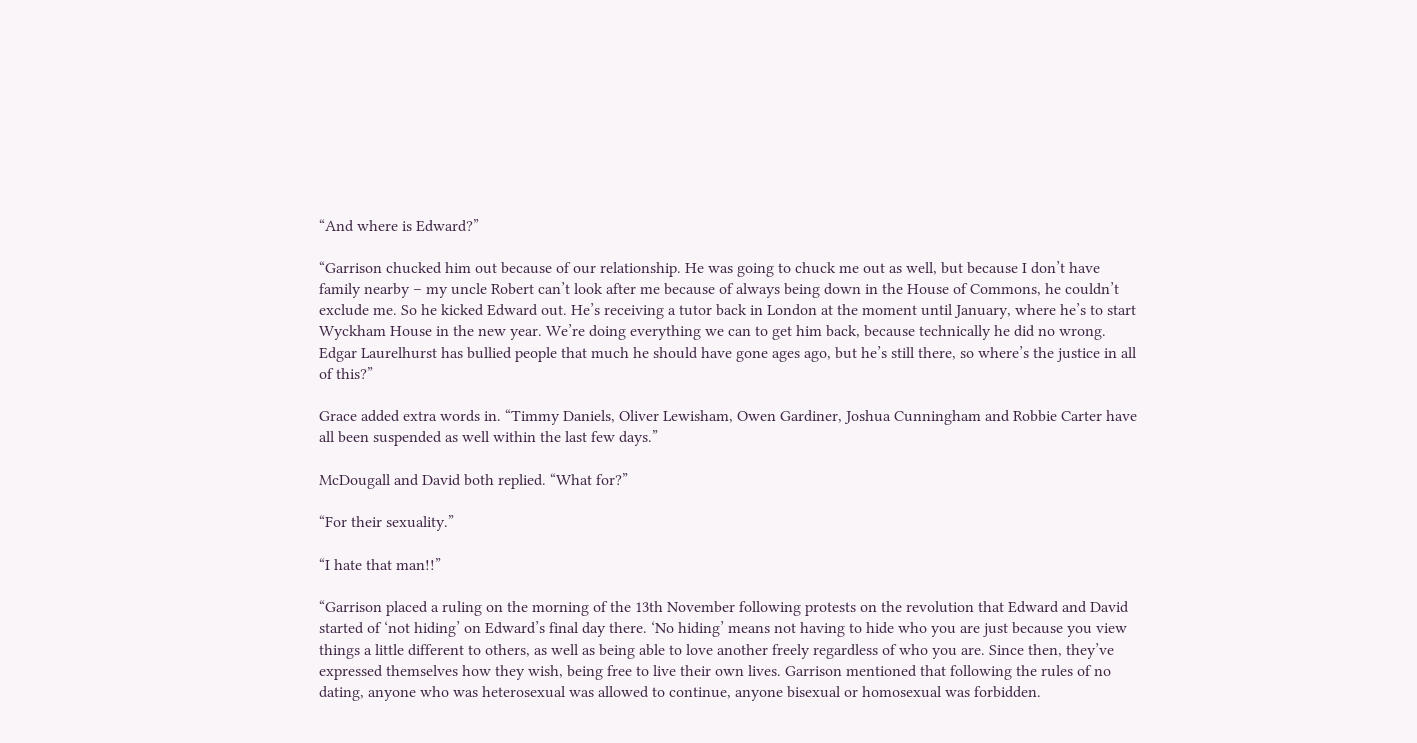“And where is Edward?”

“Garrison chucked him out because of our relationship. He was going to chuck me out as well, but because I don’t have family nearby – my uncle Robert can’t look after me because of always being down in the House of Commons, he couldn’t exclude me. So he kicked Edward out. He’s receiving a tutor back in London at the moment until January, where he’s to start Wyckham House in the new year. We’re doing everything we can to get him back, because technically he did no wrong. Edgar Laurelhurst has bullied people that much he should have gone ages ago, but he’s still there, so where’s the justice in all of this?”

Grace added extra words in. “Timmy Daniels, Oliver Lewisham, Owen Gardiner, Joshua Cunningham and Robbie Carter have all been suspended as well within the last few days.”

McDougall and David both replied. “What for?”

“For their sexuality.”

“I hate that man!!”

“Garrison placed a ruling on the morning of the 13th November following protests on the revolution that Edward and David started of ‘not hiding’ on Edward’s final day there. ‘No hiding’ means not having to hide who you are just because you view things a little different to others, as well as being able to love another freely regardless of who you are. Since then, they’ve expressed themselves how they wish, being free to live their own lives. Garrison mentioned that following the rules of no dating, anyone who was heterosexual was allowed to continue, anyone bisexual or homosexual was forbidden.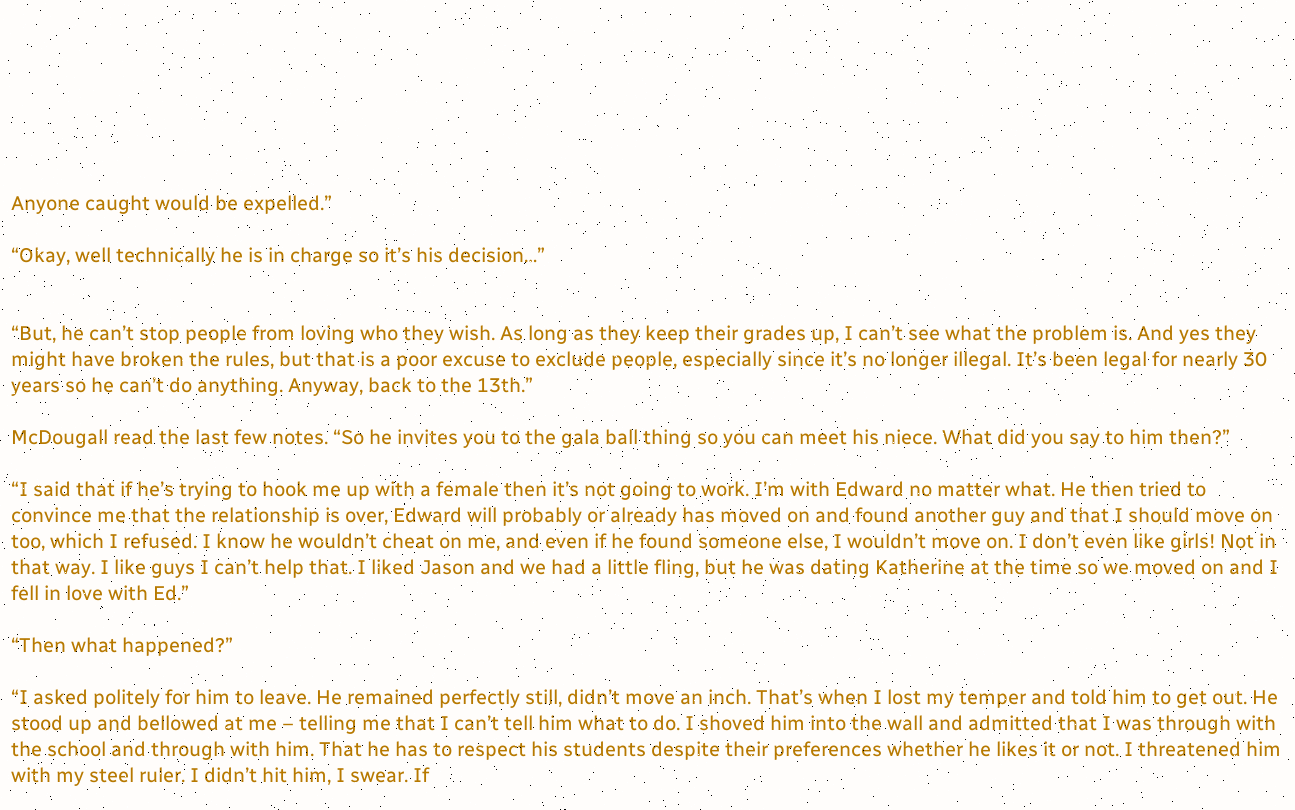Anyone caught would be expelled.”

“Okay, well technically he is in charge so it’s his decision…”


“But, he can’t stop people from loving who they wish. As long as they keep their grades up, I can’t see what the problem is. And yes they might have broken the rules, but that is a poor excuse to exclude people, especially since it’s no longer illegal. It’s been legal for nearly 30 years so he can’t do anything. Anyway, back to the 13th.”

McDougall read the last few notes. “So he invites you to the gala ball thing so you can meet his niece. What did you say to him then?”

“I said that if he’s trying to hook me up with a female then it’s not going to work. I’m with Edward no matter what. He then tried to convince me that the relationship is over, Edward will probably or already has moved on and found another guy and that I should move on too, which I refused. I know he wouldn’t cheat on me, and even if he found someone else, I wouldn’t move on. I don’t even like girls! Not in that way. I like guys I can’t help that. I liked Jason and we had a little fling, but he was dating Katherine at the time so we moved on and I fell in love with Ed.”

“Then what happened?”

“I asked politely for him to leave. He remained perfectly still, didn’t move an inch. That’s when I lost my temper and told him to get out. He stood up and bellowed at me – telling me that I can’t tell him what to do. I shoved him into the wall and admitted that I was through with the school and through with him. That he has to respect his students despite their preferences whether he likes it or not. I threatened him with my steel ruler. I didn’t hit him, I swear. If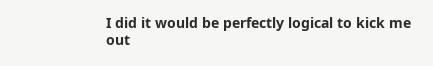I did it would be perfectly logical to kick me out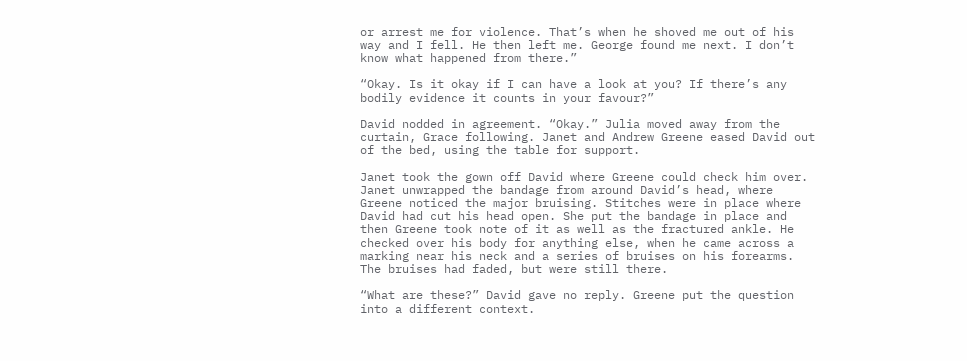or arrest me for violence. That’s when he shoved me out of his way and I fell. He then left me. George found me next. I don’t know what happened from there.”

“Okay. Is it okay if I can have a look at you? If there’s any bodily evidence it counts in your favour?”

David nodded in agreement. “Okay.” Julia moved away from the curtain, Grace following. Janet and Andrew Greene eased David out of the bed, using the table for support.

Janet took the gown off David where Greene could check him over. Janet unwrapped the bandage from around David’s head, where Greene noticed the major bruising. Stitches were in place where David had cut his head open. She put the bandage in place and then Greene took note of it as well as the fractured ankle. He checked over his body for anything else, when he came across a marking near his neck and a series of bruises on his forearms. The bruises had faded, but were still there.

“What are these?” David gave no reply. Greene put the question into a different context.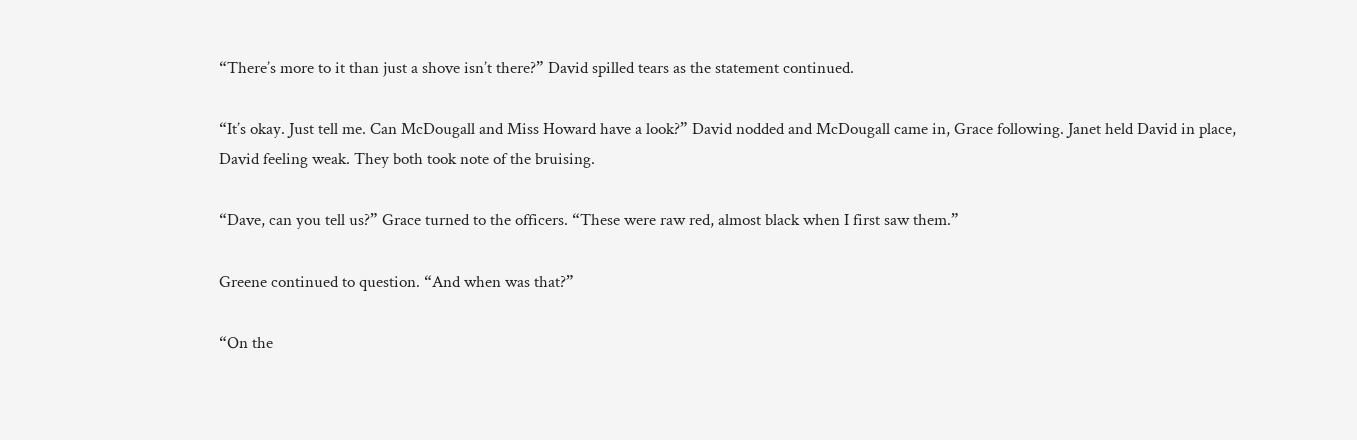“There’s more to it than just a shove isn’t there?” David spilled tears as the statement continued.

“It’s okay. Just tell me. Can McDougall and Miss Howard have a look?” David nodded and McDougall came in, Grace following. Janet held David in place, David feeling weak. They both took note of the bruising.

“Dave, can you tell us?” Grace turned to the officers. “These were raw red, almost black when I first saw them.”

Greene continued to question. “And when was that?”

“On the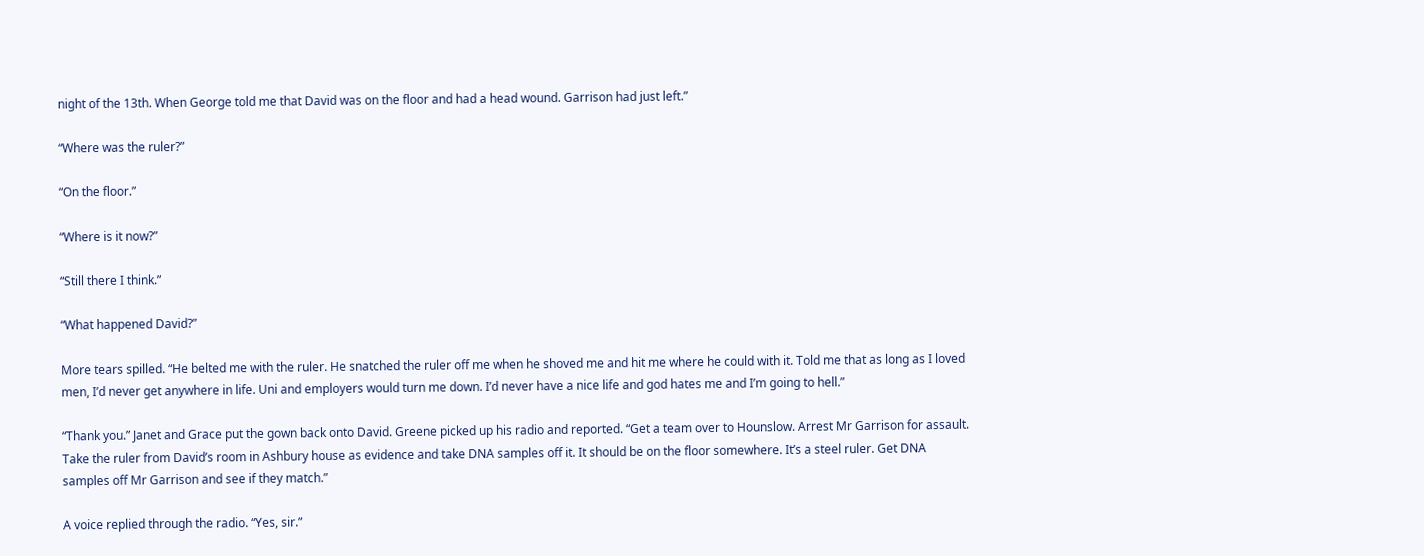night of the 13th. When George told me that David was on the floor and had a head wound. Garrison had just left.”

“Where was the ruler?”

“On the floor.”

“Where is it now?”

“Still there I think.”

“What happened David?”

More tears spilled. “He belted me with the ruler. He snatched the ruler off me when he shoved me and hit me where he could with it. Told me that as long as I loved men, I’d never get anywhere in life. Uni and employers would turn me down. I’d never have a nice life and god hates me and I’m going to hell.”

“Thank you.” Janet and Grace put the gown back onto David. Greene picked up his radio and reported. “Get a team over to Hounslow. Arrest Mr Garrison for assault. Take the ruler from David’s room in Ashbury house as evidence and take DNA samples off it. It should be on the floor somewhere. It’s a steel ruler. Get DNA samples off Mr Garrison and see if they match.”

A voice replied through the radio. “Yes, sir.”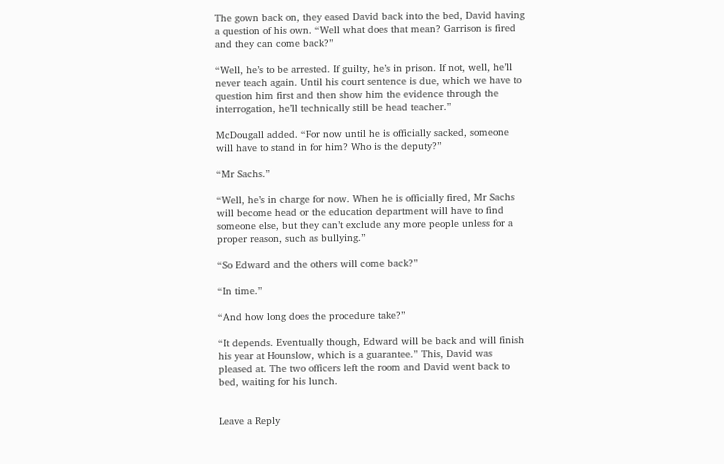The gown back on, they eased David back into the bed, David having a question of his own. “Well what does that mean? Garrison is fired and they can come back?”

“Well, he’s to be arrested. If guilty, he’s in prison. If not, well, he’ll never teach again. Until his court sentence is due, which we have to question him first and then show him the evidence through the interrogation, he’ll technically still be head teacher.”

McDougall added. “For now until he is officially sacked, someone will have to stand in for him? Who is the deputy?”

“Mr Sachs.”

“Well, he’s in charge for now. When he is officially fired, Mr Sachs will become head or the education department will have to find someone else, but they can’t exclude any more people unless for a proper reason, such as bullying.”

“So Edward and the others will come back?”

“In time.”

“And how long does the procedure take?”

“It depends. Eventually though, Edward will be back and will finish his year at Hounslow, which is a guarantee.” This, David was pleased at. The two officers left the room and David went back to bed, waiting for his lunch.


Leave a Reply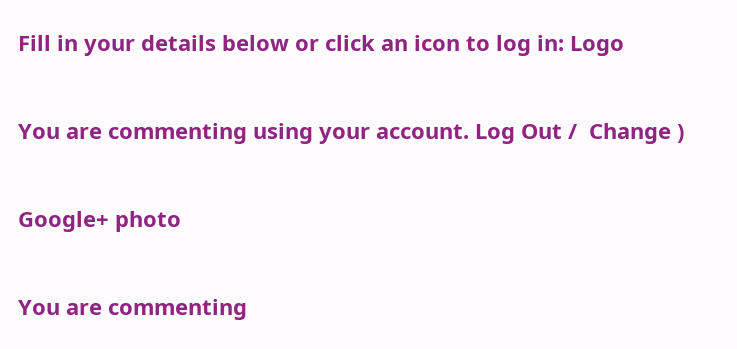Fill in your details below or click an icon to log in: Logo

You are commenting using your account. Log Out /  Change )

Google+ photo

You are commenting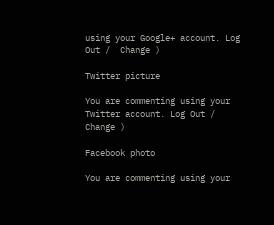using your Google+ account. Log Out /  Change )

Twitter picture

You are commenting using your Twitter account. Log Out /  Change )

Facebook photo

You are commenting using your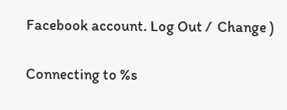Facebook account. Log Out /  Change )

Connecting to %s